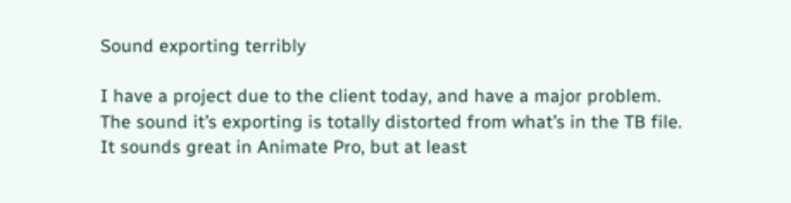Sound exporting terribly

I have a project due to the client today, and have a major problem.
The sound it’s exporting is totally distorted from what’s in the TB file.
It sounds great in Animate Pro, but at least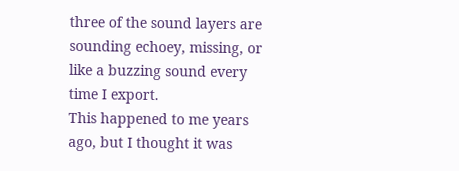three of the sound layers are sounding echoey, missing, or like a buzzing sound every time I export.
This happened to me years ago, but I thought it was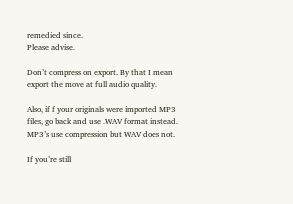remedied since.
Please advise.

Don’t compress on export. By that I mean export the move at full audio quality.

Also, if f your originals were imported MP3 files, go back and use .WAV format instead. MP3’s use compression but WAV does not.

If you’re still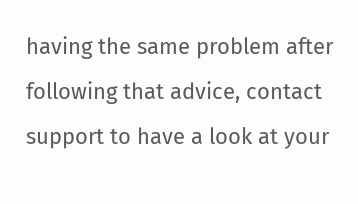having the same problem after following that advice, contact support to have a look at your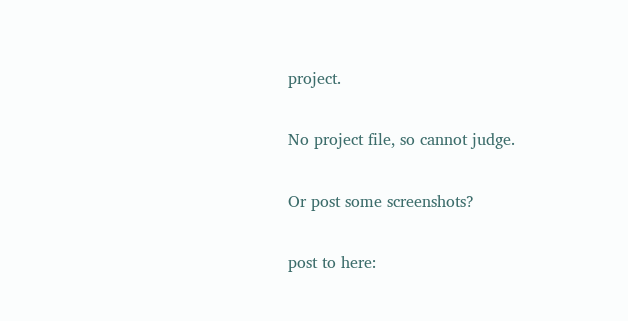project.

No project file, so cannot judge.

Or post some screenshots?

post to here: